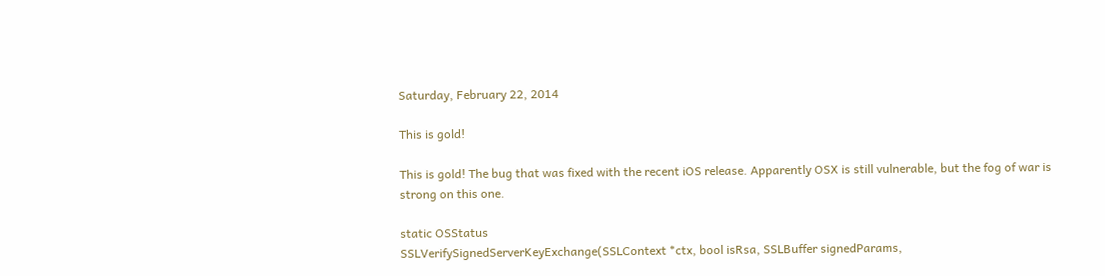Saturday, February 22, 2014

This is gold!

This is gold! The bug that was fixed with the recent iOS release. Apparently OSX is still vulnerable, but the fog of war is strong on this one.

static OSStatus
SSLVerifySignedServerKeyExchange(SSLContext *ctx, bool isRsa, SSLBuffer signedParams,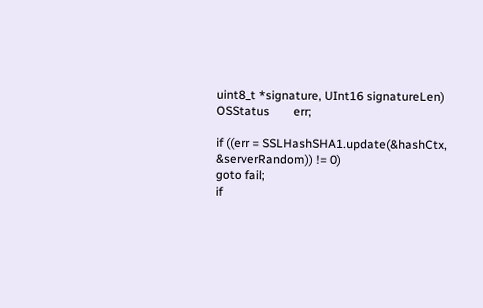uint8_t *signature, UInt16 signatureLen)
OSStatus        err;

if ((err = SSLHashSHA1.update(&hashCtx, &serverRandom)) != 0)
goto fail;
if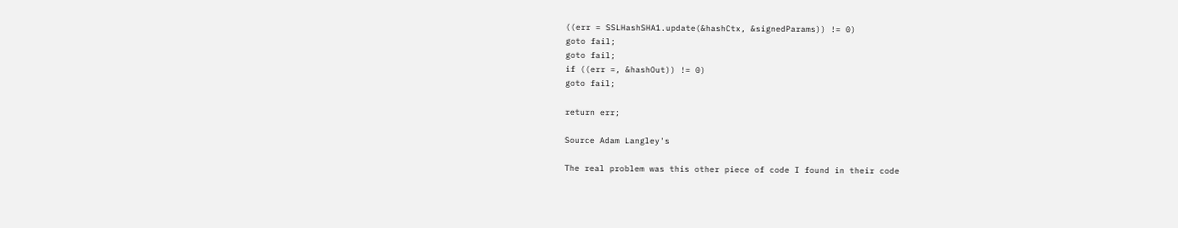((err = SSLHashSHA1.update(&hashCtx, &signedParams)) != 0)
goto fail;
goto fail;
if ((err =, &hashOut)) != 0)
goto fail;

return err;

Source Adam Langley's

The real problem was this other piece of code I found in their code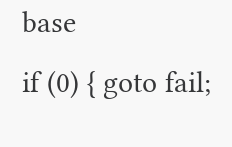base
if (0) { goto fail;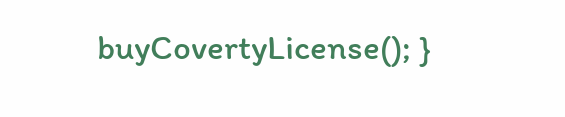buyCovertyLicense(); }